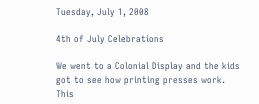Tuesday, July 1, 2008

4th of July Celebrations

We went to a Colonial Display and the kids got to see how printing presses work.
This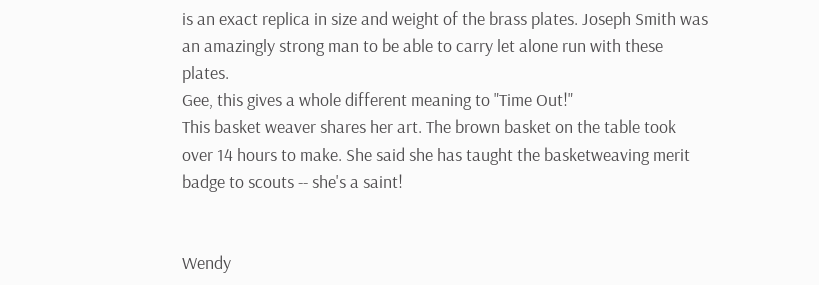is an exact replica in size and weight of the brass plates. Joseph Smith was an amazingly strong man to be able to carry let alone run with these plates.
Gee, this gives a whole different meaning to "Time Out!"
This basket weaver shares her art. The brown basket on the table took over 14 hours to make. She said she has taught the basketweaving merit badge to scouts -- she's a saint!


Wendy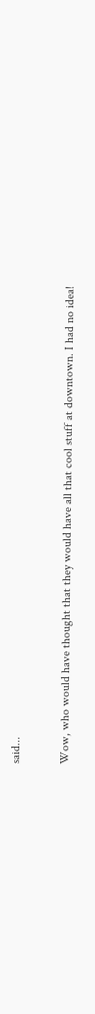said...

Wow, who would have thought that they would have all that cool stuff at downtown. I had no idea!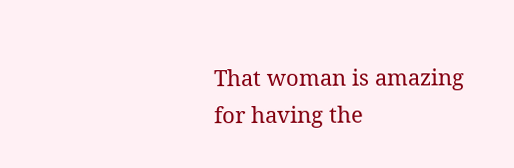That woman is amazing for having the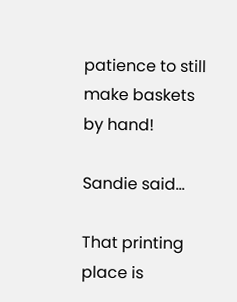patience to still make baskets by hand!

Sandie said...

That printing place is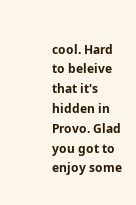cool. Hard to beleive that it's hidden in Provo. Glad you got to enjoy some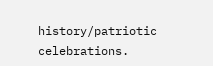history/patriotic celebrations.